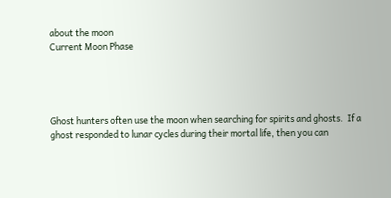about the moon
Current Moon Phase




Ghost hunters often use the moon when searching for spirits and ghosts.  If a ghost responded to lunar cycles during their mortal life, then you can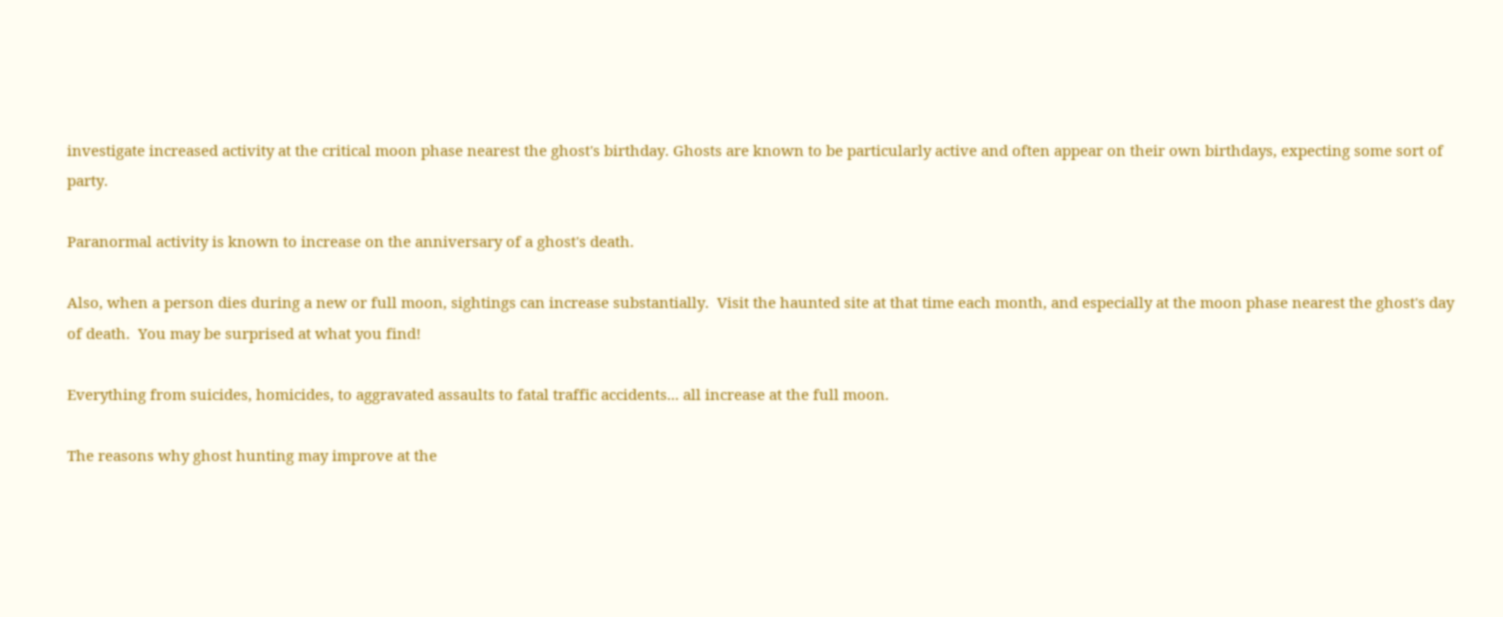investigate increased activity at the critical moon phase nearest the ghost's birthday. Ghosts are known to be particularly active and often appear on their own birthdays, expecting some sort of party.

Paranormal activity is known to increase on the anniversary of a ghost's death.

Also, when a person dies during a new or full moon, sightings can increase substantially.  Visit the haunted site at that time each month, and especially at the moon phase nearest the ghost's day of death.  You may be surprised at what you find!

Everything from suicides, homicides, to aggravated assaults to fatal traffic accidents... all increase at the full moon.

The reasons why ghost hunting may improve at the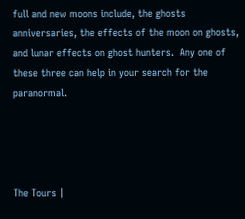full and new moons include, the ghosts anniversaries, the effects of the moon on ghosts, and lunar effects on ghost hunters.  Any one of these three can help in your search for the paranormal.




The Tours |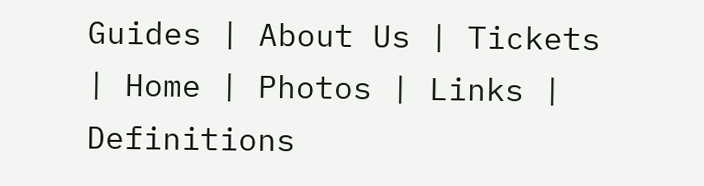Guides | About Us | Tickets | Home | Photos | Links | Definitions